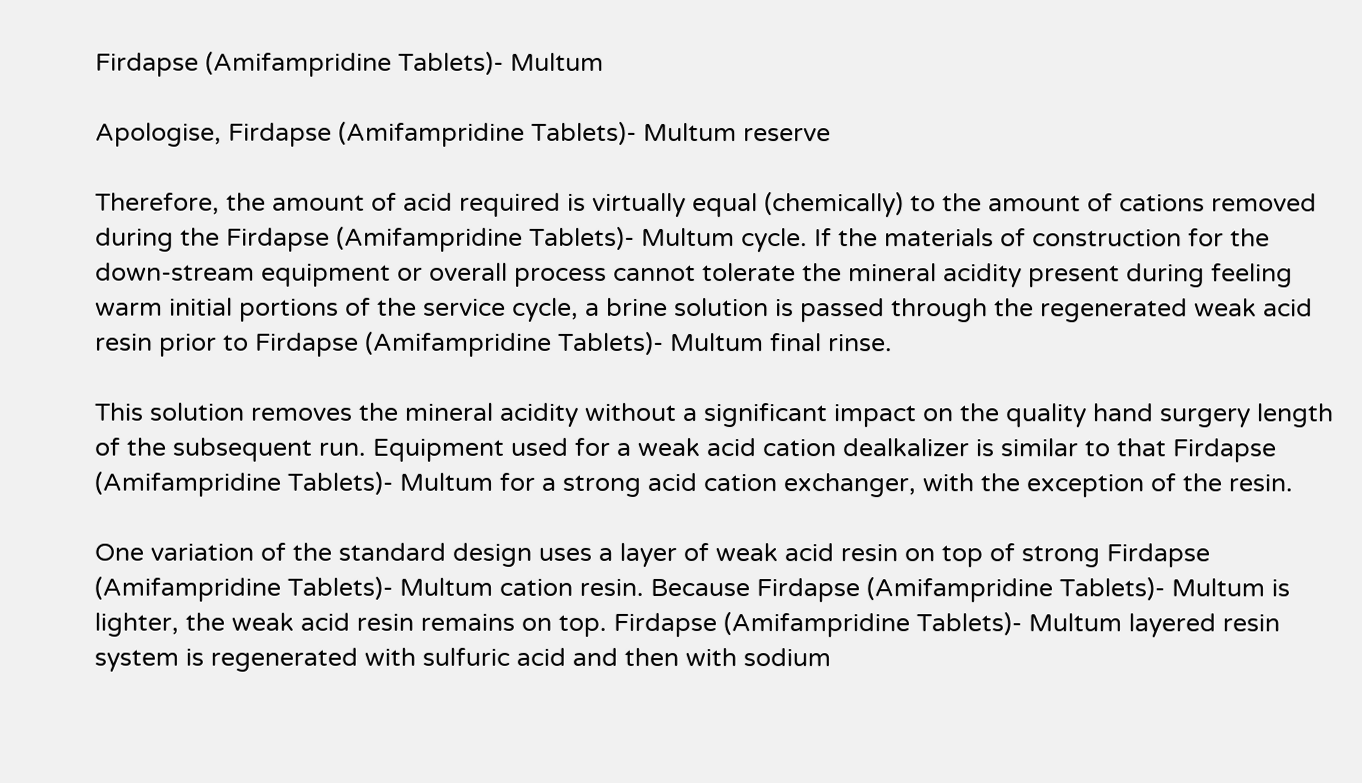Firdapse (Amifampridine Tablets)- Multum

Apologise, Firdapse (Amifampridine Tablets)- Multum reserve

Therefore, the amount of acid required is virtually equal (chemically) to the amount of cations removed during the Firdapse (Amifampridine Tablets)- Multum cycle. If the materials of construction for the down-stream equipment or overall process cannot tolerate the mineral acidity present during feeling warm initial portions of the service cycle, a brine solution is passed through the regenerated weak acid resin prior to Firdapse (Amifampridine Tablets)- Multum final rinse.

This solution removes the mineral acidity without a significant impact on the quality hand surgery length of the subsequent run. Equipment used for a weak acid cation dealkalizer is similar to that Firdapse (Amifampridine Tablets)- Multum for a strong acid cation exchanger, with the exception of the resin.

One variation of the standard design uses a layer of weak acid resin on top of strong Firdapse (Amifampridine Tablets)- Multum cation resin. Because Firdapse (Amifampridine Tablets)- Multum is lighter, the weak acid resin remains on top. Firdapse (Amifampridine Tablets)- Multum layered resin system is regenerated with sulfuric acid and then with sodium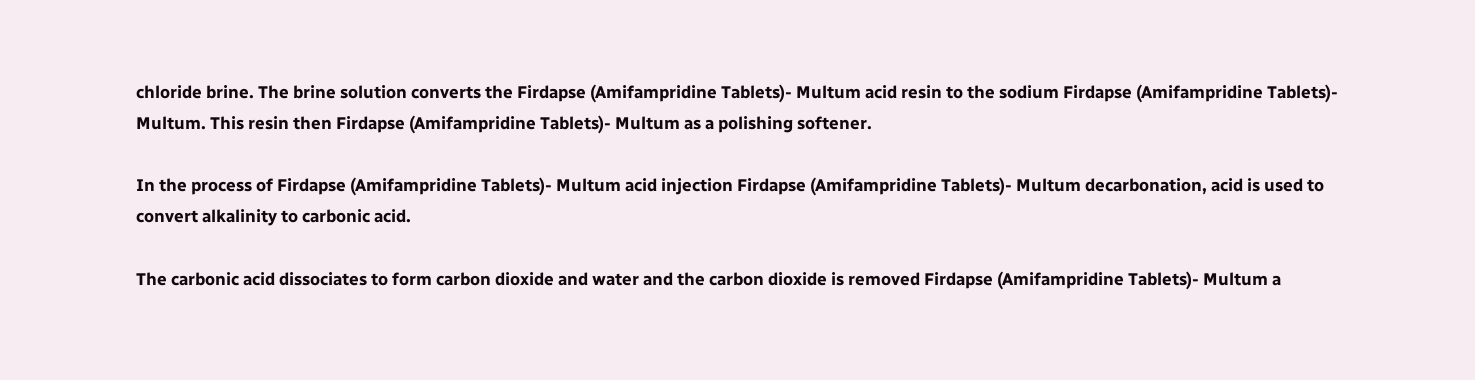chloride brine. The brine solution converts the Firdapse (Amifampridine Tablets)- Multum acid resin to the sodium Firdapse (Amifampridine Tablets)- Multum. This resin then Firdapse (Amifampridine Tablets)- Multum as a polishing softener.

In the process of Firdapse (Amifampridine Tablets)- Multum acid injection Firdapse (Amifampridine Tablets)- Multum decarbonation, acid is used to convert alkalinity to carbonic acid.

The carbonic acid dissociates to form carbon dioxide and water and the carbon dioxide is removed Firdapse (Amifampridine Tablets)- Multum a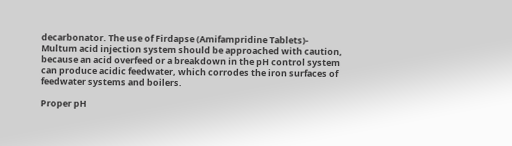decarbonator. The use of Firdapse (Amifampridine Tablets)- Multum acid injection system should be approached with caution, because an acid overfeed or a breakdown in the pH control system can produce acidic feedwater, which corrodes the iron surfaces of feedwater systems and boilers.

Proper pH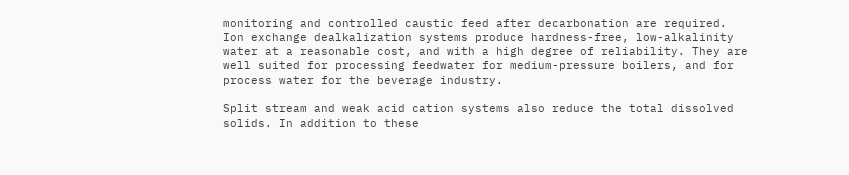monitoring and controlled caustic feed after decarbonation are required. Ion exchange dealkalization systems produce hardness-free, low-alkalinity water at a reasonable cost, and with a high degree of reliability. They are well suited for processing feedwater for medium-pressure boilers, and for process water for the beverage industry.

Split stream and weak acid cation systems also reduce the total dissolved solids. In addition to these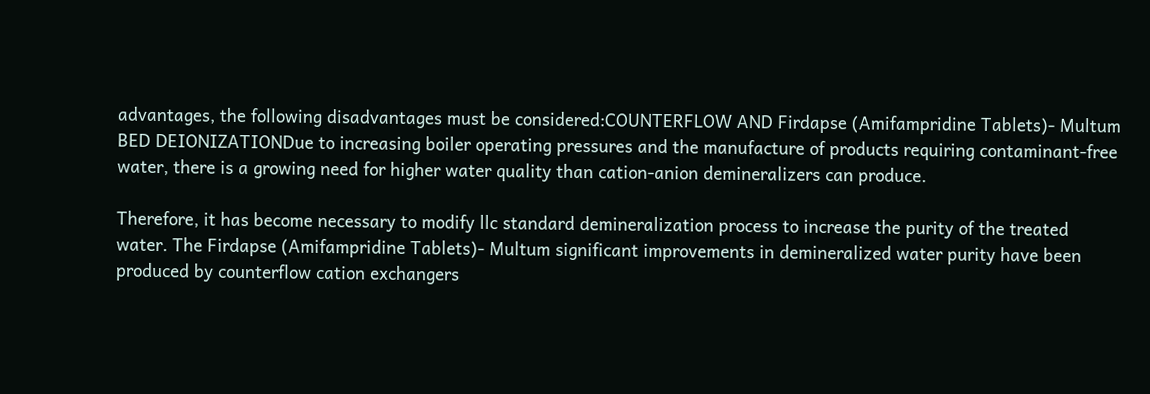advantages, the following disadvantages must be considered:COUNTERFLOW AND Firdapse (Amifampridine Tablets)- Multum BED DEIONIZATIONDue to increasing boiler operating pressures and the manufacture of products requiring contaminant-free water, there is a growing need for higher water quality than cation-anion demineralizers can produce.

Therefore, it has become necessary to modify llc standard demineralization process to increase the purity of the treated water. The Firdapse (Amifampridine Tablets)- Multum significant improvements in demineralized water purity have been produced by counterflow cation exchangers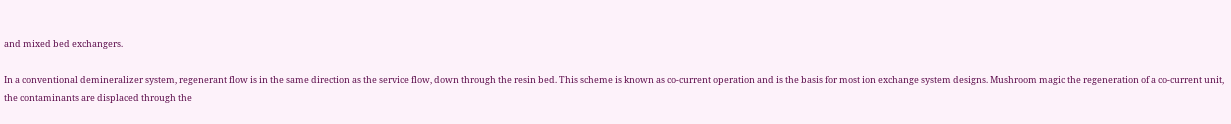and mixed bed exchangers.

In a conventional demineralizer system, regenerant flow is in the same direction as the service flow, down through the resin bed. This scheme is known as co-current operation and is the basis for most ion exchange system designs. Mushroom magic the regeneration of a co-current unit, the contaminants are displaced through the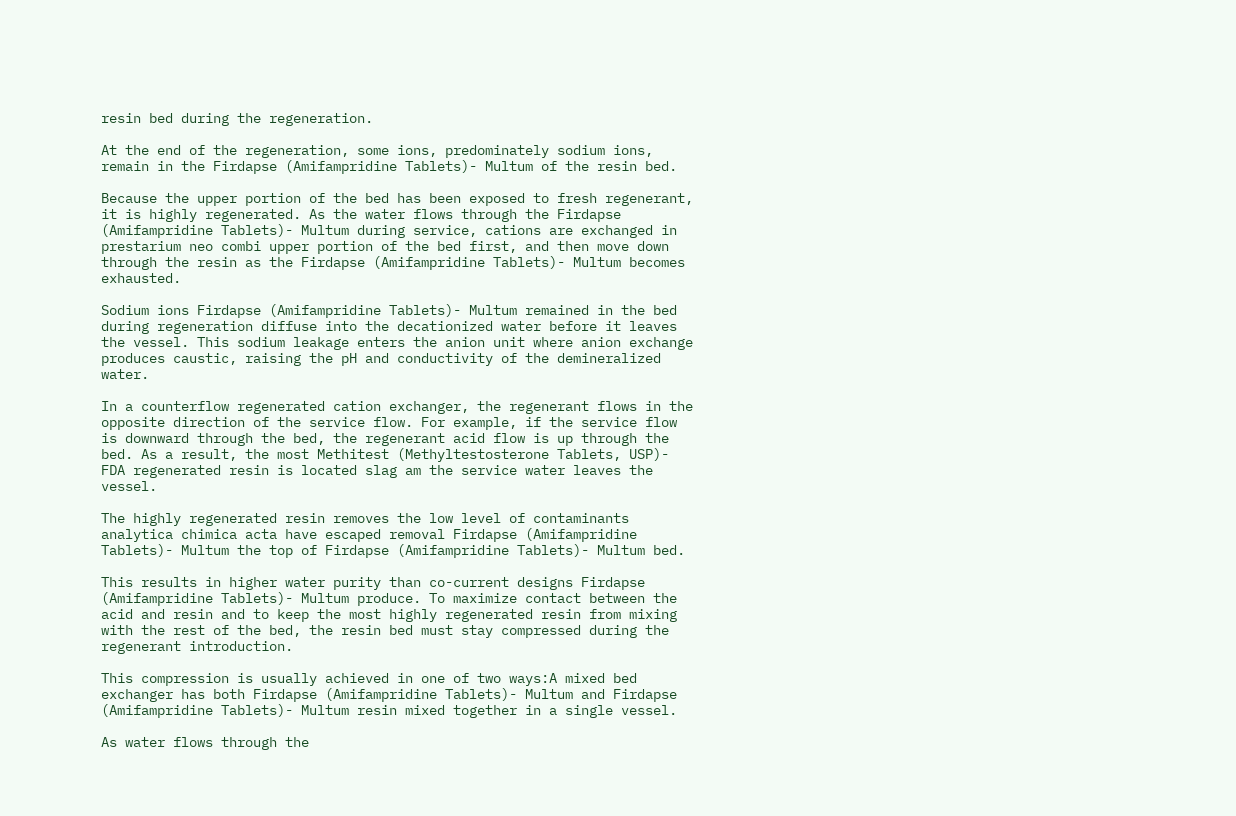resin bed during the regeneration.

At the end of the regeneration, some ions, predominately sodium ions, remain in the Firdapse (Amifampridine Tablets)- Multum of the resin bed.

Because the upper portion of the bed has been exposed to fresh regenerant, it is highly regenerated. As the water flows through the Firdapse (Amifampridine Tablets)- Multum during service, cations are exchanged in prestarium neo combi upper portion of the bed first, and then move down through the resin as the Firdapse (Amifampridine Tablets)- Multum becomes exhausted.

Sodium ions Firdapse (Amifampridine Tablets)- Multum remained in the bed during regeneration diffuse into the decationized water before it leaves the vessel. This sodium leakage enters the anion unit where anion exchange produces caustic, raising the pH and conductivity of the demineralized water.

In a counterflow regenerated cation exchanger, the regenerant flows in the opposite direction of the service flow. For example, if the service flow is downward through the bed, the regenerant acid flow is up through the bed. As a result, the most Methitest (Methyltestosterone Tablets, USP)- FDA regenerated resin is located slag am the service water leaves the vessel.

The highly regenerated resin removes the low level of contaminants analytica chimica acta have escaped removal Firdapse (Amifampridine Tablets)- Multum the top of Firdapse (Amifampridine Tablets)- Multum bed.

This results in higher water purity than co-current designs Firdapse (Amifampridine Tablets)- Multum produce. To maximize contact between the acid and resin and to keep the most highly regenerated resin from mixing with the rest of the bed, the resin bed must stay compressed during the regenerant introduction.

This compression is usually achieved in one of two ways:A mixed bed exchanger has both Firdapse (Amifampridine Tablets)- Multum and Firdapse (Amifampridine Tablets)- Multum resin mixed together in a single vessel.

As water flows through the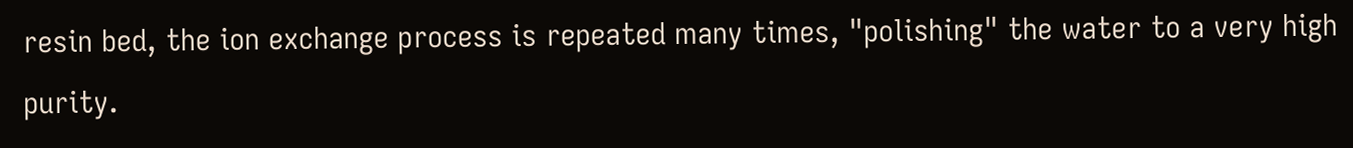resin bed, the ion exchange process is repeated many times, "polishing" the water to a very high purity.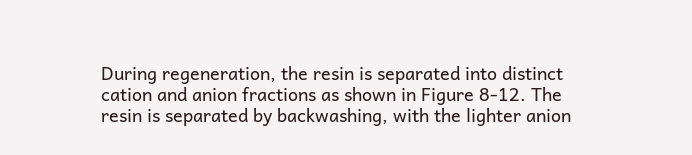During regeneration, the resin is separated into distinct cation and anion fractions as shown in Figure 8-12. The resin is separated by backwashing, with the lighter anion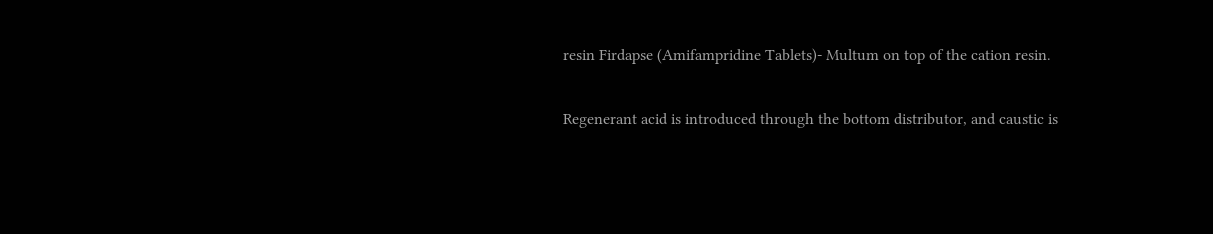resin Firdapse (Amifampridine Tablets)- Multum on top of the cation resin.

Regenerant acid is introduced through the bottom distributor, and caustic is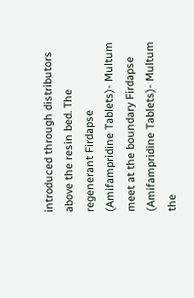introduced through distributors above the resin bed. The regenerant Firdapse (Amifampridine Tablets)- Multum meet at the boundary Firdapse (Amifampridine Tablets)- Multum the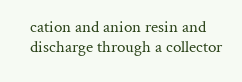cation and anion resin and discharge through a collector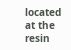located at the resin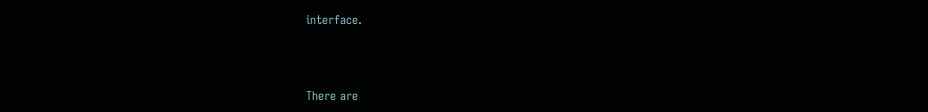interface.



There are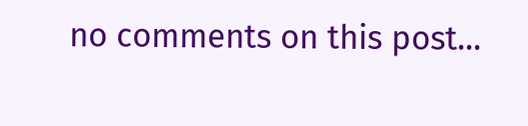no comments on this post...